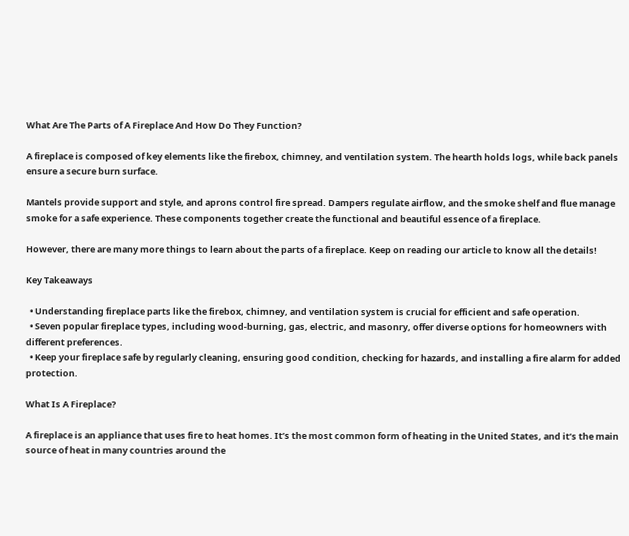What Are The Parts of A Fireplace And How Do They Function?

A fireplace is composed of key elements like the firebox, chimney, and ventilation system. The hearth holds logs, while back panels ensure a secure burn surface.

Mantels provide support and style, and aprons control fire spread. Dampers regulate airflow, and the smoke shelf and flue manage smoke for a safe experience. These components together create the functional and beautiful essence of a fireplace.

However, there are many more things to learn about the parts of a fireplace. Keep on reading our article to know all the details!

Key Takeaways

  • Understanding fireplace parts like the firebox, chimney, and ventilation system is crucial for efficient and safe operation.
  • Seven popular fireplace types, including wood-burning, gas, electric, and masonry, offer diverse options for homeowners with different preferences.
  • Keep your fireplace safe by regularly cleaning, ensuring good condition, checking for hazards, and installing a fire alarm for added protection.

What Is A Fireplace?

A fireplace is an appliance that uses fire to heat homes. It’s the most common form of heating in the United States, and it’s the main source of heat in many countries around the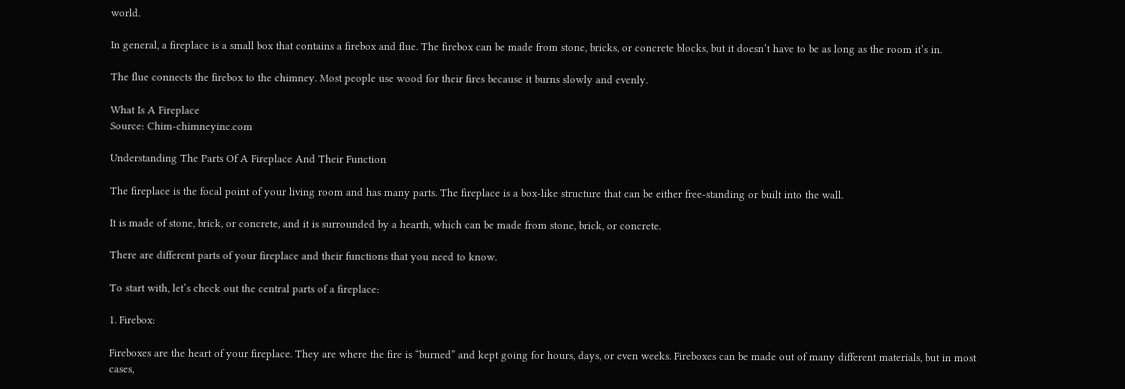world.

In general, a fireplace is a small box that contains a firebox and flue. The firebox can be made from stone, bricks, or concrete blocks, but it doesn’t have to be as long as the room it’s in.

The flue connects the firebox to the chimney. Most people use wood for their fires because it burns slowly and evenly.

What Is A Fireplace
Source: Chim-chimneyinc.com

Understanding The Parts Of A Fireplace And Their Function

The fireplace is the focal point of your living room and has many parts. The fireplace is a box-like structure that can be either free-standing or built into the wall.

It is made of stone, brick, or concrete, and it is surrounded by a hearth, which can be made from stone, brick, or concrete.

There are different parts of your fireplace and their functions that you need to know.

To start with, let’s check out the central parts of a fireplace:

1. Firebox:

Fireboxes are the heart of your fireplace. They are where the fire is “burned” and kept going for hours, days, or even weeks. Fireboxes can be made out of many different materials, but in most cases,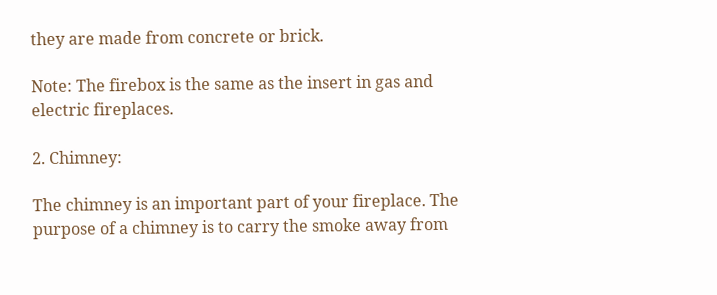they are made from concrete or brick.

Note: The firebox is the same as the insert in gas and electric fireplaces.

2. Chimney:

The chimney is an important part of your fireplace. The purpose of a chimney is to carry the smoke away from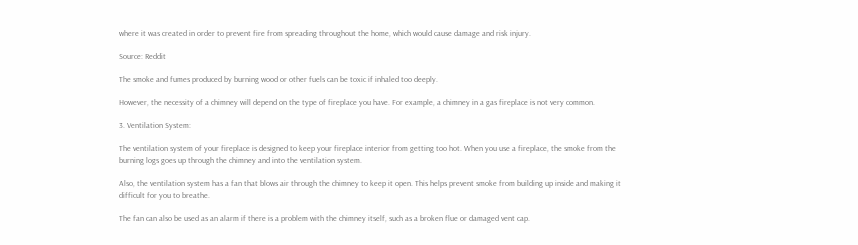where it was created in order to prevent fire from spreading throughout the home, which would cause damage and risk injury.

Source: Reddit

The smoke and fumes produced by burning wood or other fuels can be toxic if inhaled too deeply.

However, the necessity of a chimney will depend on the type of fireplace you have. For example, a chimney in a gas fireplace is not very common.

3. Ventilation System:

The ventilation system of your fireplace is designed to keep your fireplace interior from getting too hot. When you use a fireplace, the smoke from the burning logs goes up through the chimney and into the ventilation system.

Also, the ventilation system has a fan that blows air through the chimney to keep it open. This helps prevent smoke from building up inside and making it difficult for you to breathe.

The fan can also be used as an alarm if there is a problem with the chimney itself, such as a broken flue or damaged vent cap.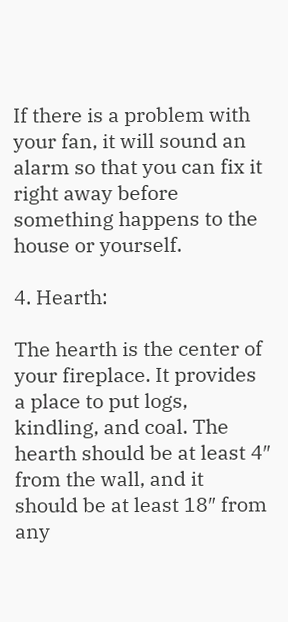If there is a problem with your fan, it will sound an alarm so that you can fix it right away before something happens to the house or yourself.

4. Hearth:

The hearth is the center of your fireplace. It provides a place to put logs, kindling, and coal. The hearth should be at least 4″ from the wall, and it should be at least 18″ from any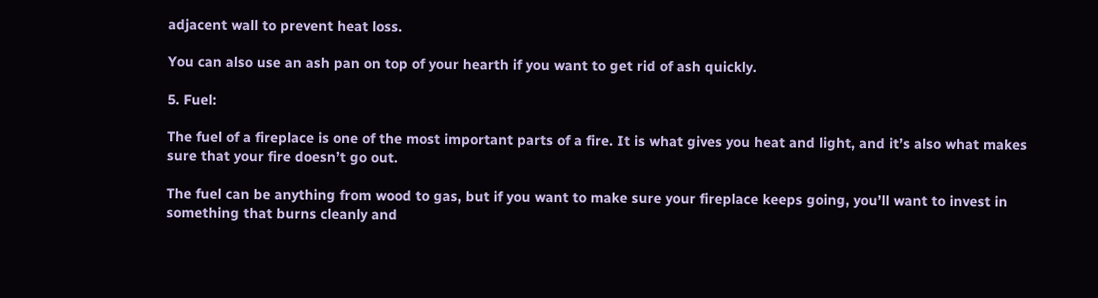adjacent wall to prevent heat loss.

You can also use an ash pan on top of your hearth if you want to get rid of ash quickly.

5. Fuel:

The fuel of a fireplace is one of the most important parts of a fire. It is what gives you heat and light, and it’s also what makes sure that your fire doesn’t go out.

The fuel can be anything from wood to gas, but if you want to make sure your fireplace keeps going, you’ll want to invest in something that burns cleanly and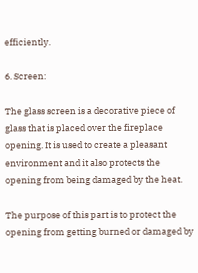efficiently.

6. Screen:

The glass screen is a decorative piece of glass that is placed over the fireplace opening. It is used to create a pleasant environment and it also protects the opening from being damaged by the heat.

The purpose of this part is to protect the opening from getting burned or damaged by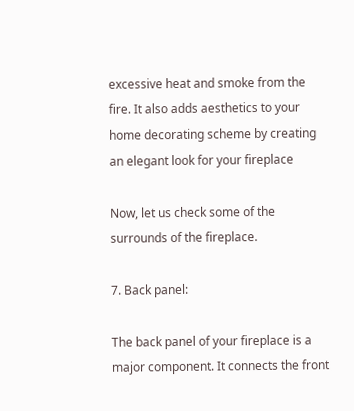excessive heat and smoke from the fire. It also adds aesthetics to your home decorating scheme by creating an elegant look for your fireplace

Now, let us check some of the surrounds of the fireplace.

7. Back panel:

The back panel of your fireplace is a major component. It connects the front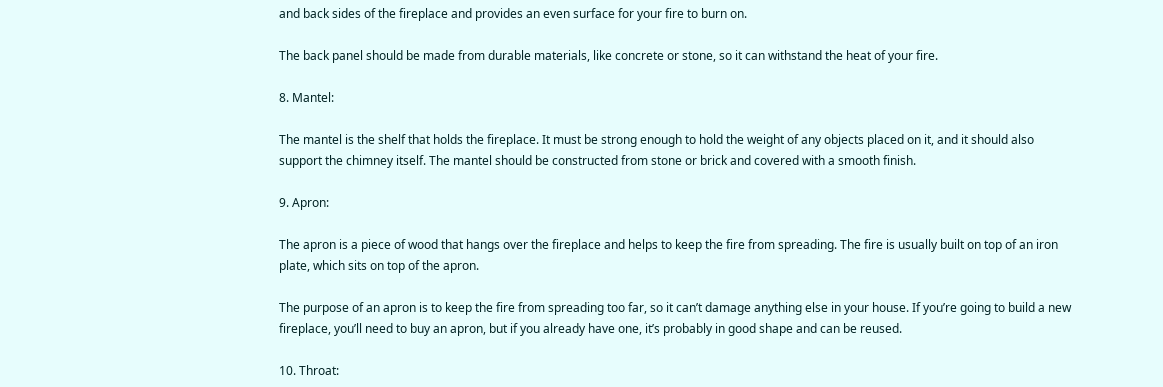and back sides of the fireplace and provides an even surface for your fire to burn on.

The back panel should be made from durable materials, like concrete or stone, so it can withstand the heat of your fire.

8. Mantel:

The mantel is the shelf that holds the fireplace. It must be strong enough to hold the weight of any objects placed on it, and it should also support the chimney itself. The mantel should be constructed from stone or brick and covered with a smooth finish.

9. Apron:

The apron is a piece of wood that hangs over the fireplace and helps to keep the fire from spreading. The fire is usually built on top of an iron plate, which sits on top of the apron.

The purpose of an apron is to keep the fire from spreading too far, so it can’t damage anything else in your house. If you’re going to build a new fireplace, you’ll need to buy an apron, but if you already have one, it’s probably in good shape and can be reused.

10. Throat: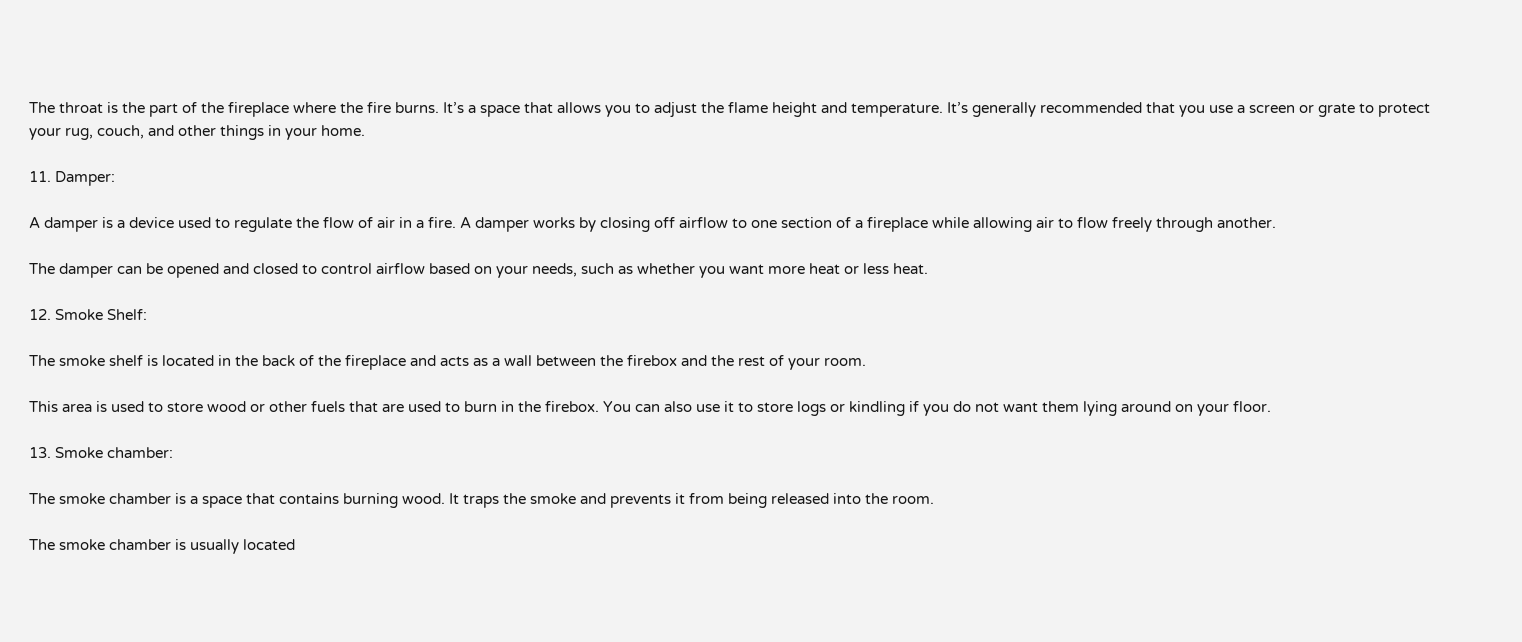The throat is the part of the fireplace where the fire burns. It’s a space that allows you to adjust the flame height and temperature. It’s generally recommended that you use a screen or grate to protect your rug, couch, and other things in your home.

11. Damper:

A damper is a device used to regulate the flow of air in a fire. A damper works by closing off airflow to one section of a fireplace while allowing air to flow freely through another.

The damper can be opened and closed to control airflow based on your needs, such as whether you want more heat or less heat.

12. Smoke Shelf:

The smoke shelf is located in the back of the fireplace and acts as a wall between the firebox and the rest of your room.

This area is used to store wood or other fuels that are used to burn in the firebox. You can also use it to store logs or kindling if you do not want them lying around on your floor.

13. Smoke chamber:

The smoke chamber is a space that contains burning wood. It traps the smoke and prevents it from being released into the room.

The smoke chamber is usually located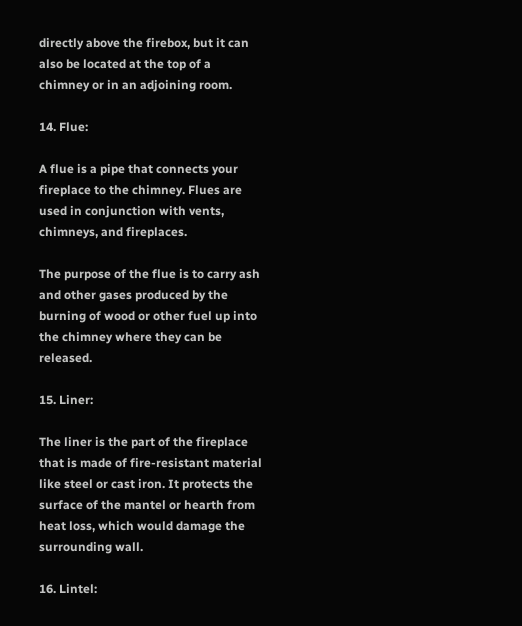directly above the firebox, but it can also be located at the top of a chimney or in an adjoining room.

14. Flue:

A flue is a pipe that connects your fireplace to the chimney. Flues are used in conjunction with vents, chimneys, and fireplaces.

The purpose of the flue is to carry ash and other gases produced by the burning of wood or other fuel up into the chimney where they can be released.

15. Liner:

The liner is the part of the fireplace that is made of fire-resistant material like steel or cast iron. It protects the surface of the mantel or hearth from heat loss, which would damage the surrounding wall.

16. Lintel: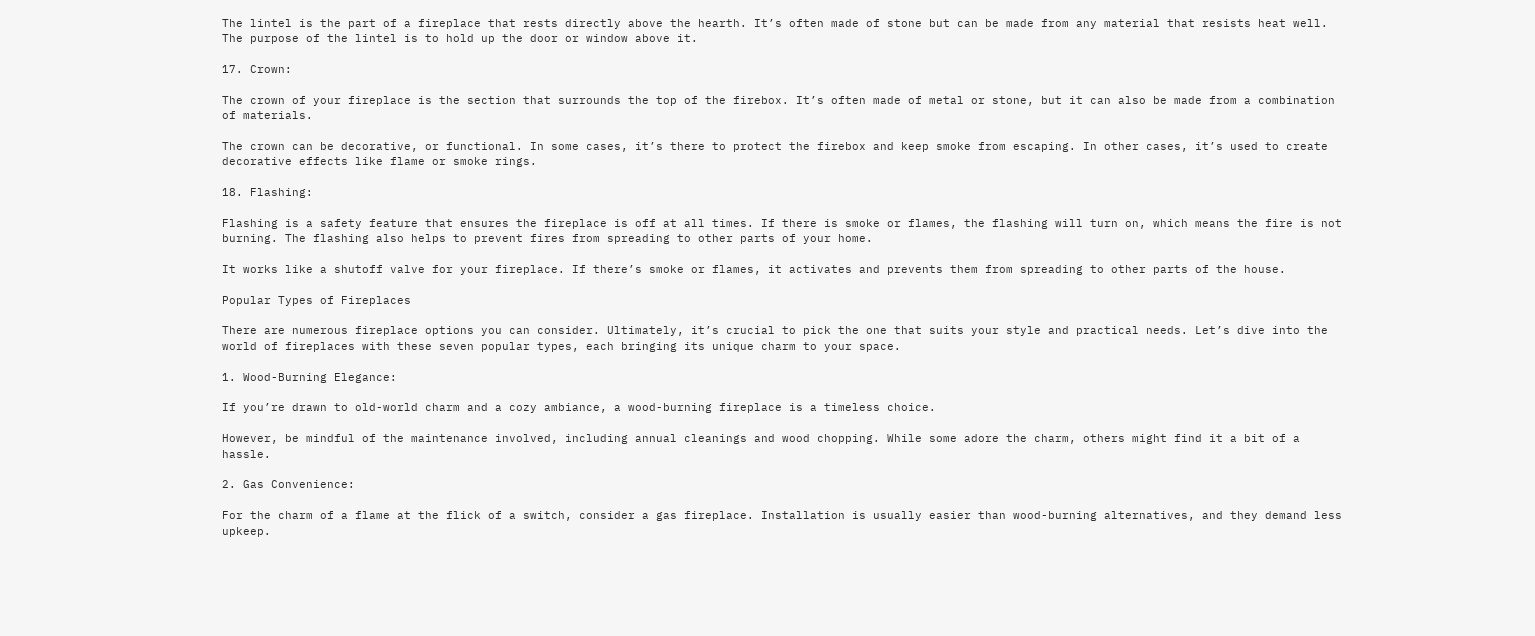The lintel is the part of a fireplace that rests directly above the hearth. It’s often made of stone but can be made from any material that resists heat well. The purpose of the lintel is to hold up the door or window above it.

17. Crown:

The crown of your fireplace is the section that surrounds the top of the firebox. It’s often made of metal or stone, but it can also be made from a combination of materials.

The crown can be decorative, or functional. In some cases, it’s there to protect the firebox and keep smoke from escaping. In other cases, it’s used to create decorative effects like flame or smoke rings.

18. Flashing:

Flashing is a safety feature that ensures the fireplace is off at all times. If there is smoke or flames, the flashing will turn on, which means the fire is not burning. The flashing also helps to prevent fires from spreading to other parts of your home.

It works like a shutoff valve for your fireplace. If there’s smoke or flames, it activates and prevents them from spreading to other parts of the house.

Popular Types of Fireplaces

There are numerous fireplace options you can consider. Ultimately, it’s crucial to pick the one that suits your style and practical needs. Let’s dive into the world of fireplaces with these seven popular types, each bringing its unique charm to your space.

1. Wood-Burning Elegance:

If you’re drawn to old-world charm and a cozy ambiance, a wood-burning fireplace is a timeless choice.

However, be mindful of the maintenance involved, including annual cleanings and wood chopping. While some adore the charm, others might find it a bit of a hassle.

2. Gas Convenience:

For the charm of a flame at the flick of a switch, consider a gas fireplace. Installation is usually easier than wood-burning alternatives, and they demand less upkeep.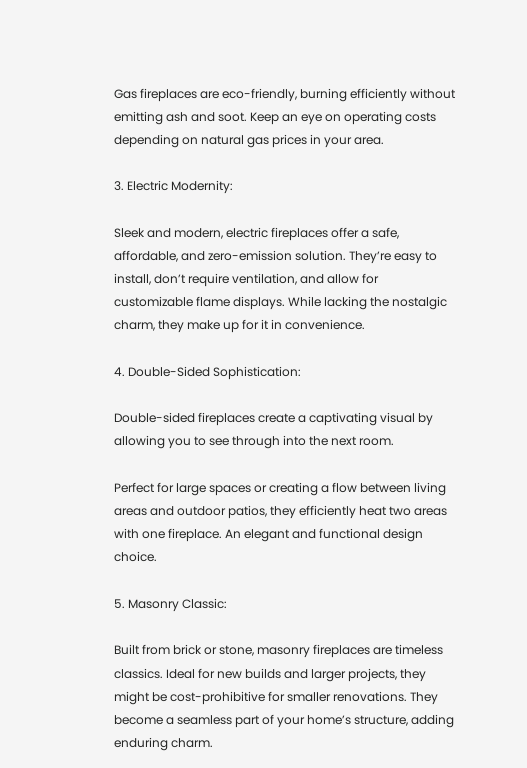Gas fireplaces are eco-friendly, burning efficiently without emitting ash and soot. Keep an eye on operating costs depending on natural gas prices in your area.

3. Electric Modernity:

Sleek and modern, electric fireplaces offer a safe, affordable, and zero-emission solution. They’re easy to install, don’t require ventilation, and allow for customizable flame displays. While lacking the nostalgic charm, they make up for it in convenience.

4. Double-Sided Sophistication:

Double-sided fireplaces create a captivating visual by allowing you to see through into the next room.

Perfect for large spaces or creating a flow between living areas and outdoor patios, they efficiently heat two areas with one fireplace. An elegant and functional design choice.

5. Masonry Classic:

Built from brick or stone, masonry fireplaces are timeless classics. Ideal for new builds and larger projects, they might be cost-prohibitive for smaller renovations. They become a seamless part of your home’s structure, adding enduring charm.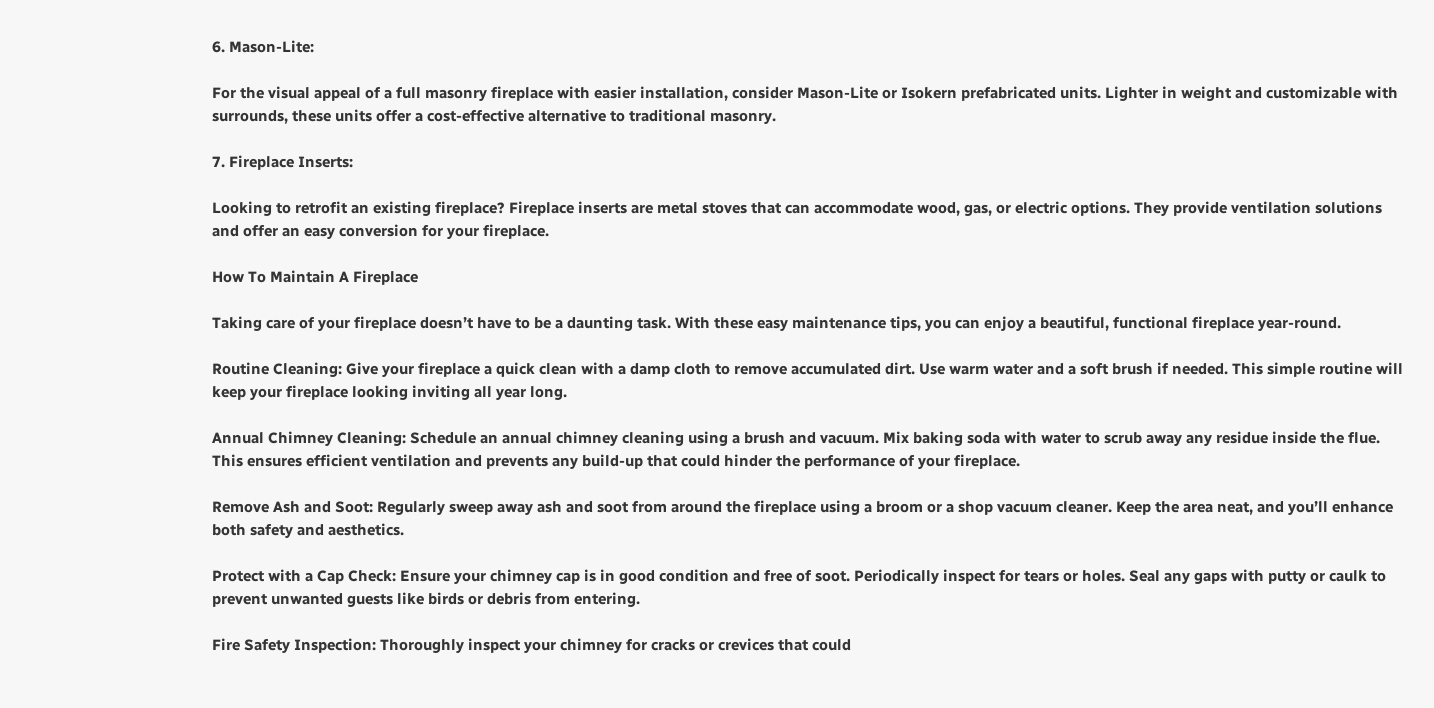6. Mason-Lite:

For the visual appeal of a full masonry fireplace with easier installation, consider Mason-Lite or Isokern prefabricated units. Lighter in weight and customizable with surrounds, these units offer a cost-effective alternative to traditional masonry.

7. Fireplace Inserts:

Looking to retrofit an existing fireplace? Fireplace inserts are metal stoves that can accommodate wood, gas, or electric options. They provide ventilation solutions and offer an easy conversion for your fireplace.

How To Maintain A Fireplace

Taking care of your fireplace doesn’t have to be a daunting task. With these easy maintenance tips, you can enjoy a beautiful, functional fireplace year-round.

Routine Cleaning: Give your fireplace a quick clean with a damp cloth to remove accumulated dirt. Use warm water and a soft brush if needed. This simple routine will keep your fireplace looking inviting all year long.

Annual Chimney Cleaning: Schedule an annual chimney cleaning using a brush and vacuum. Mix baking soda with water to scrub away any residue inside the flue. This ensures efficient ventilation and prevents any build-up that could hinder the performance of your fireplace.

Remove Ash and Soot: Regularly sweep away ash and soot from around the fireplace using a broom or a shop vacuum cleaner. Keep the area neat, and you’ll enhance both safety and aesthetics.

Protect with a Cap Check: Ensure your chimney cap is in good condition and free of soot. Periodically inspect for tears or holes. Seal any gaps with putty or caulk to prevent unwanted guests like birds or debris from entering.

Fire Safety Inspection: Thoroughly inspect your chimney for cracks or crevices that could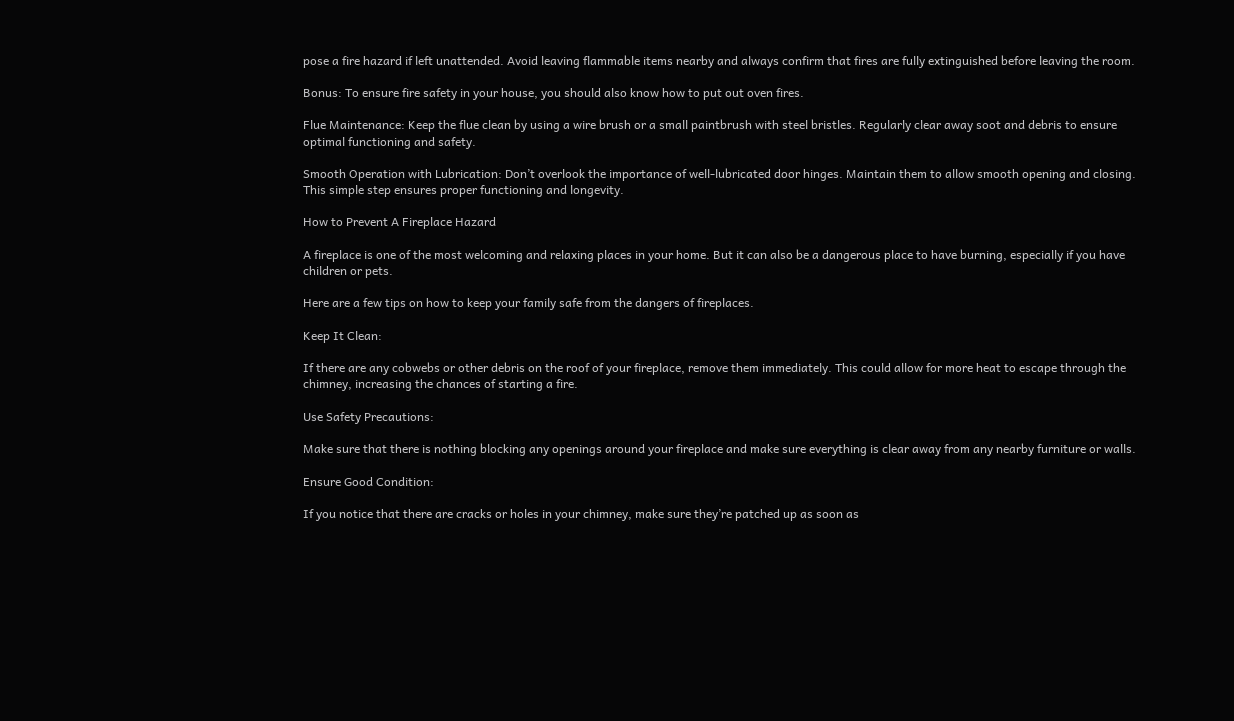pose a fire hazard if left unattended. Avoid leaving flammable items nearby and always confirm that fires are fully extinguished before leaving the room.

Bonus: To ensure fire safety in your house, you should also know how to put out oven fires.

Flue Maintenance: Keep the flue clean by using a wire brush or a small paintbrush with steel bristles. Regularly clear away soot and debris to ensure optimal functioning and safety.

Smooth Operation with Lubrication: Don’t overlook the importance of well-lubricated door hinges. Maintain them to allow smooth opening and closing. This simple step ensures proper functioning and longevity.

How to Prevent A Fireplace Hazard

A fireplace is one of the most welcoming and relaxing places in your home. But it can also be a dangerous place to have burning, especially if you have children or pets.

Here are a few tips on how to keep your family safe from the dangers of fireplaces.

Keep It Clean:

If there are any cobwebs or other debris on the roof of your fireplace, remove them immediately. This could allow for more heat to escape through the chimney, increasing the chances of starting a fire.

Use Safety Precautions:

Make sure that there is nothing blocking any openings around your fireplace and make sure everything is clear away from any nearby furniture or walls.

Ensure Good Condition:

If you notice that there are cracks or holes in your chimney, make sure they’re patched up as soon as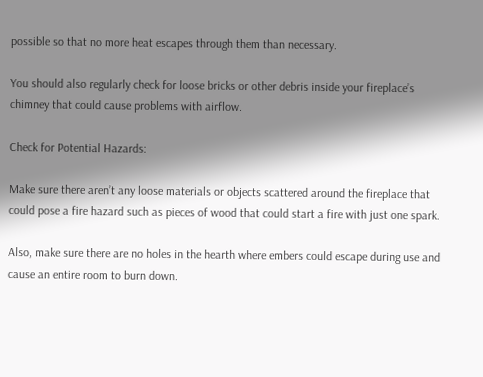possible so that no more heat escapes through them than necessary.

You should also regularly check for loose bricks or other debris inside your fireplace’s chimney that could cause problems with airflow.

Check for Potential Hazards:

Make sure there aren’t any loose materials or objects scattered around the fireplace that could pose a fire hazard such as pieces of wood that could start a fire with just one spark.

Also, make sure there are no holes in the hearth where embers could escape during use and cause an entire room to burn down.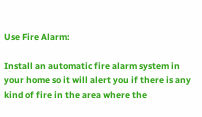Use Fire Alarm:

Install an automatic fire alarm system in your home so it will alert you if there is any kind of fire in the area where the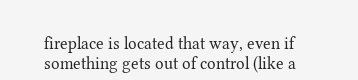fireplace is located that way, even if something gets out of control (like a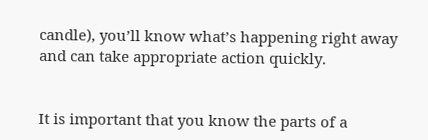candle), you’ll know what’s happening right away and can take appropriate action quickly.


It is important that you know the parts of a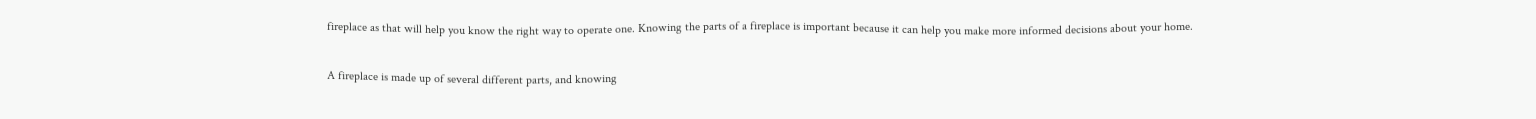fireplace as that will help you know the right way to operate one. Knowing the parts of a fireplace is important because it can help you make more informed decisions about your home.

A fireplace is made up of several different parts, and knowing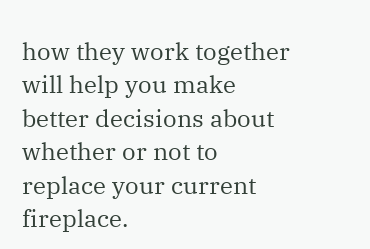how they work together will help you make better decisions about whether or not to replace your current fireplace.